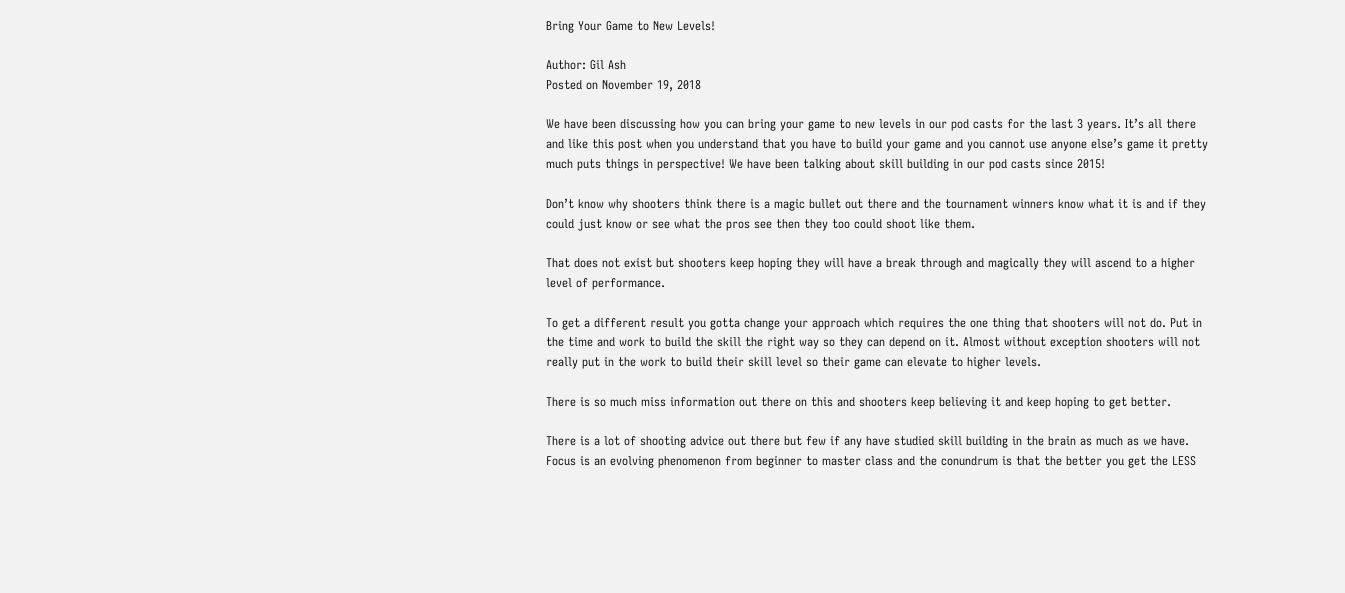Bring Your Game to New Levels!

Author: Gil Ash
Posted on November 19, 2018

We have been discussing how you can bring your game to new levels in our pod casts for the last 3 years. It’s all there and like this post when you understand that you have to build your game and you cannot use anyone else’s game it pretty much puts things in perspective! We have been talking about skill building in our pod casts since 2015!

Don’t know why shooters think there is a magic bullet out there and the tournament winners know what it is and if they could just know or see what the pros see then they too could shoot like them.

That does not exist but shooters keep hoping they will have a break through and magically they will ascend to a higher level of performance.

To get a different result you gotta change your approach which requires the one thing that shooters will not do. Put in the time and work to build the skill the right way so they can depend on it. Almost without exception shooters will not really put in the work to build their skill level so their game can elevate to higher levels.

There is so much miss information out there on this and shooters keep believing it and keep hoping to get better.

There is a lot of shooting advice out there but few if any have studied skill building in the brain as much as we have. Focus is an evolving phenomenon from beginner to master class and the conundrum is that the better you get the LESS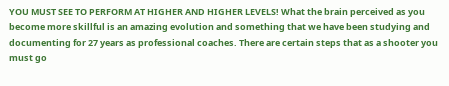YOU MUST SEE TO PERFORM AT HIGHER AND HIGHER LEVELS! What the brain perceived as you become more skillful is an amazing evolution and something that we have been studying and documenting for 27 years as professional coaches. There are certain steps that as a shooter you must go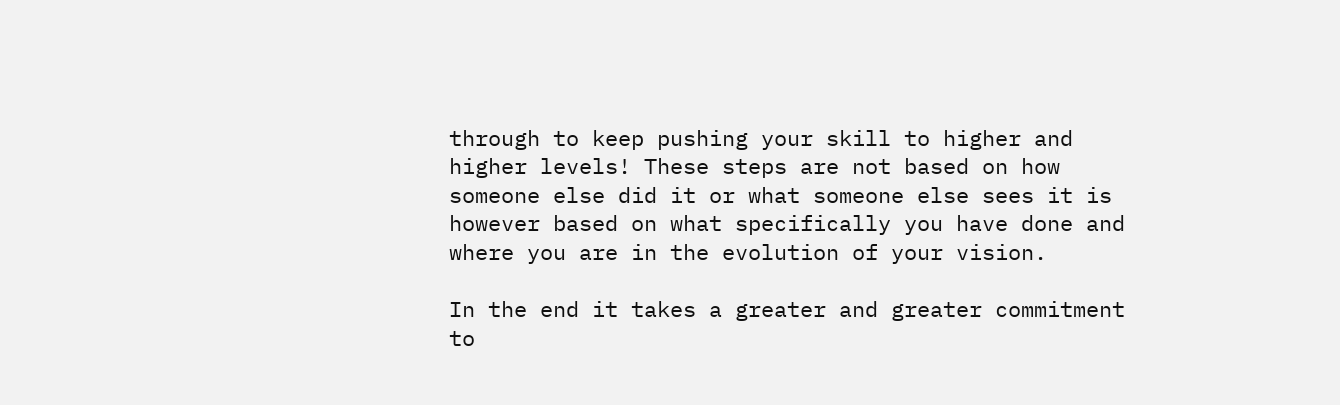through to keep pushing your skill to higher and higher levels! These steps are not based on how someone else did it or what someone else sees it is however based on what specifically you have done and where you are in the evolution of your vision.

In the end it takes a greater and greater commitment to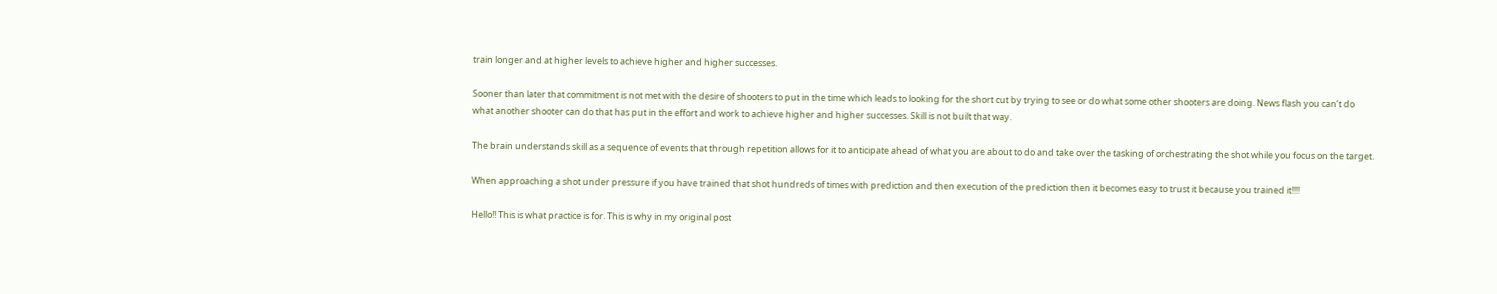train longer and at higher levels to achieve higher and higher successes.

Sooner than later that commitment is not met with the desire of shooters to put in the time which leads to looking for the short cut by trying to see or do what some other shooters are doing. News flash you can’t do what another shooter can do that has put in the effort and work to achieve higher and higher successes. Skill is not built that way.

The brain understands skill as a sequence of events that through repetition allows for it to anticipate ahead of what you are about to do and take over the tasking of orchestrating the shot while you focus on the target.

When approaching a shot under pressure if you have trained that shot hundreds of times with prediction and then execution of the prediction then it becomes easy to trust it because you trained it!!!!

Hello!! This is what practice is for. This is why in my original post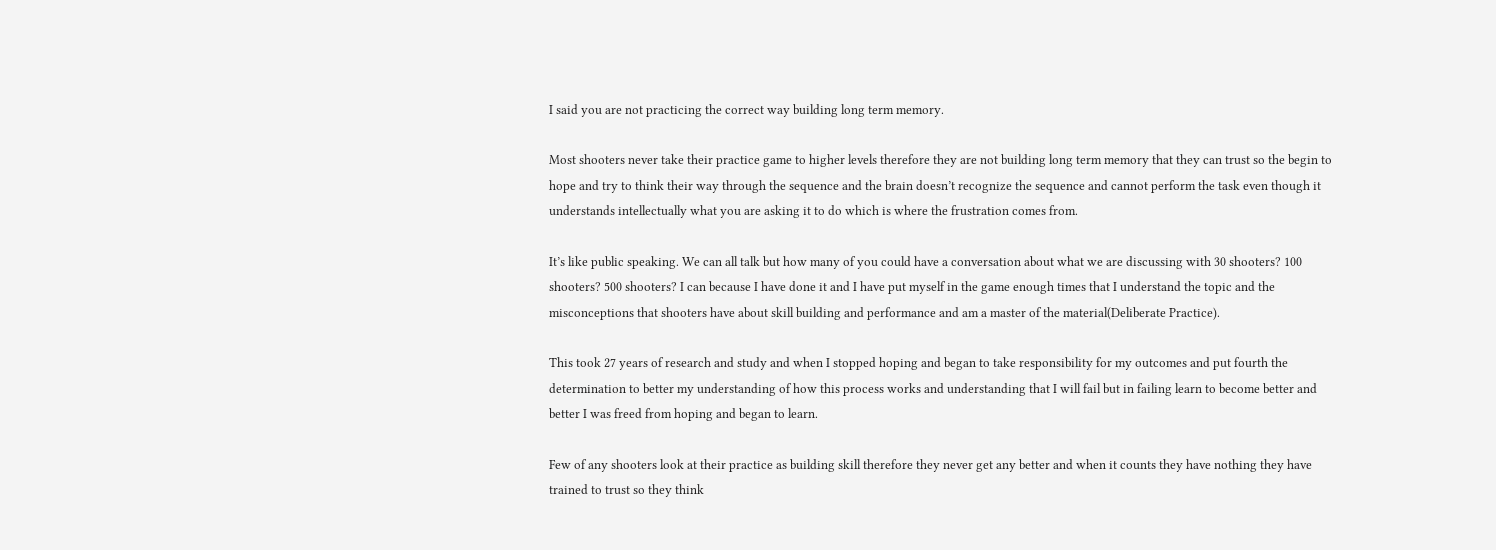I said you are not practicing the correct way building long term memory.

Most shooters never take their practice game to higher levels therefore they are not building long term memory that they can trust so the begin to hope and try to think their way through the sequence and the brain doesn’t recognize the sequence and cannot perform the task even though it understands intellectually what you are asking it to do which is where the frustration comes from.

It’s like public speaking. We can all talk but how many of you could have a conversation about what we are discussing with 30 shooters? 100 shooters? 500 shooters? I can because I have done it and I have put myself in the game enough times that I understand the topic and the misconceptions that shooters have about skill building and performance and am a master of the material(Deliberate Practice).

This took 27 years of research and study and when I stopped hoping and began to take responsibility for my outcomes and put fourth the determination to better my understanding of how this process works and understanding that I will fail but in failing learn to become better and better I was freed from hoping and began to learn.

Few of any shooters look at their practice as building skill therefore they never get any better and when it counts they have nothing they have trained to trust so they think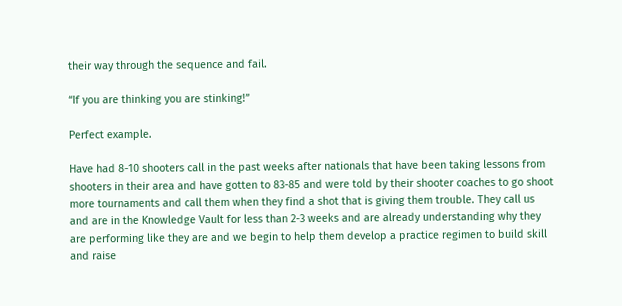their way through the sequence and fail.

“If you are thinking you are stinking!”

Perfect example.

Have had 8-10 shooters call in the past weeks after nationals that have been taking lessons from shooters in their area and have gotten to 83-85 and were told by their shooter coaches to go shoot more tournaments and call them when they find a shot that is giving them trouble. They call us and are in the Knowledge Vault for less than 2-3 weeks and are already understanding why they are performing like they are and we begin to help them develop a practice regimen to build skill and raise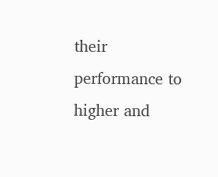their performance to higher and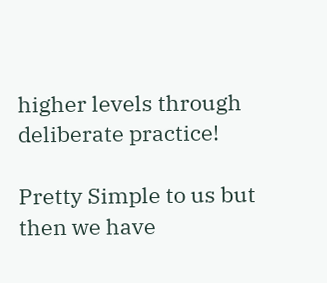higher levels through deliberate practice!

Pretty Simple to us but then we have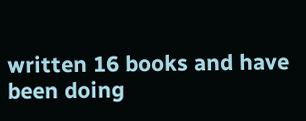written 16 books and have been doing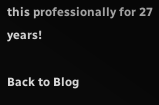this professionally for 27 years!

Back to Blog